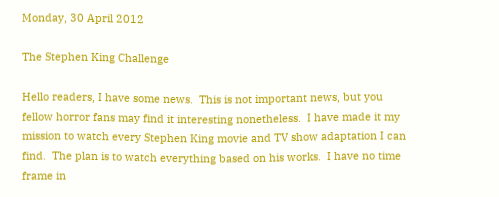Monday, 30 April 2012

The Stephen King Challenge

Hello readers, I have some news.  This is not important news, but you fellow horror fans may find it interesting nonetheless.  I have made it my mission to watch every Stephen King movie and TV show adaptation I can find.  The plan is to watch everything based on his works.  I have no time frame in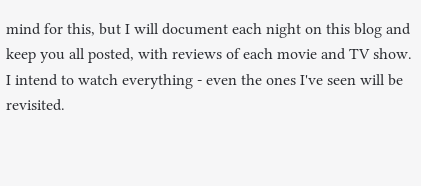mind for this, but I will document each night on this blog and keep you all posted, with reviews of each movie and TV show.  I intend to watch everything - even the ones I've seen will be revisited.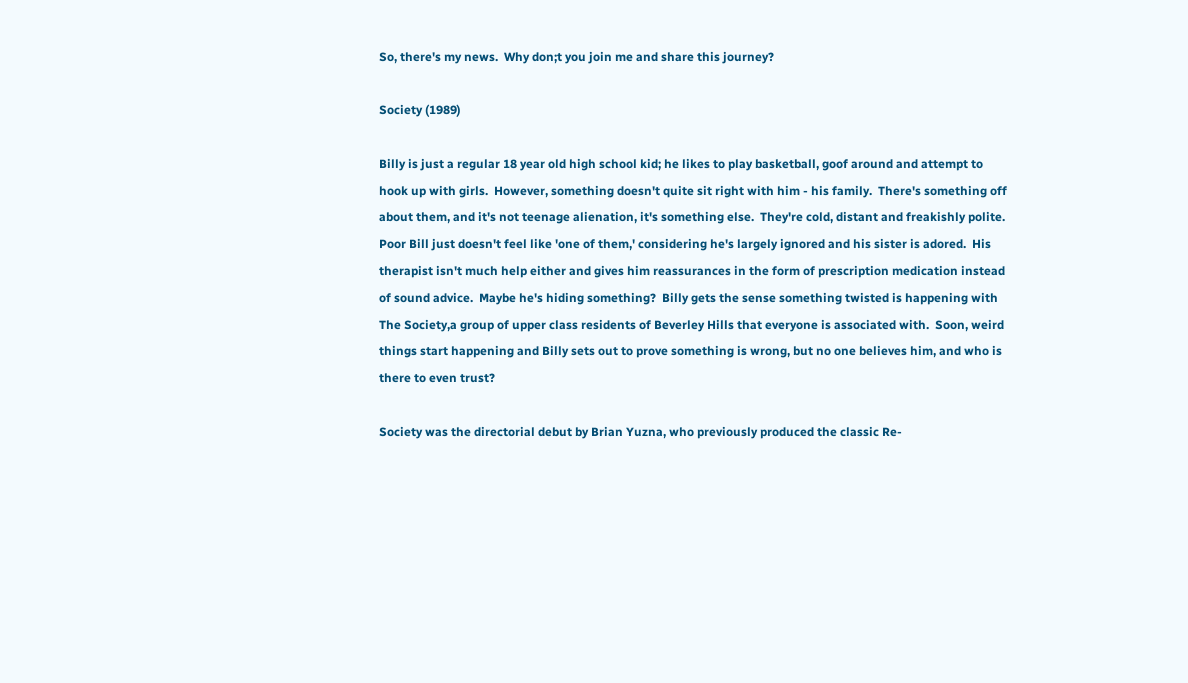So, there's my news.  Why don;t you join me and share this journey?

Society (1989)

Billy is just a regular 18 year old high school kid; he likes to play basketball, goof around and attempt to hook up with girls.  However, something doesn't quite sit right with him - his family.  There's something off about them, and it's not teenage alienation, it's something else.  They're cold, distant and freakishly polite.  Poor Bill just doesn't feel like 'one of them,' considering he's largely ignored and his sister is adored.  His therapist isn't much help either and gives him reassurances in the form of prescription medication instead of sound advice.  Maybe he's hiding something?  Billy gets the sense something twisted is happening with The Society,a group of upper class residents of Beverley Hills that everyone is associated with.  Soon, weird things start happening and Billy sets out to prove something is wrong, but no one believes him, and who is there to even trust?

Society was the directorial debut by Brian Yuzna, who previously produced the classic Re-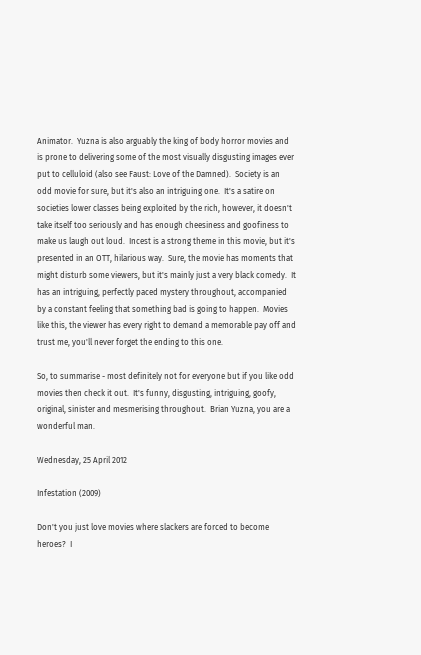Animator.  Yuzna is also arguably the king of body horror movies and is prone to delivering some of the most visually disgusting images ever put to celluloid (also see Faust: Love of the Damned).  Society is an odd movie for sure, but it's also an intriguing one.  It's a satire on societies lower classes being exploited by the rich, however, it doesn't take itself too seriously and has enough cheesiness and goofiness to make us laugh out loud.  Incest is a strong theme in this movie, but it's presented in an OTT, hilarious way.  Sure, the movie has moments that might disturb some viewers, but it's mainly just a very black comedy.  It has an intriguing, perfectly paced mystery throughout, accompanied by a constant feeling that something bad is going to happen.  Movies like this, the viewer has every right to demand a memorable pay off and trust me, you'll never forget the ending to this one.

So, to summarise - most definitely not for everyone but if you like odd movies then check it out.  It's funny, disgusting, intriguing, goofy, original, sinister and mesmerising throughout.  Brian Yuzna, you are a wonderful man.

Wednesday, 25 April 2012

Infestation (2009)

Don't you just love movies where slackers are forced to become heroes?  I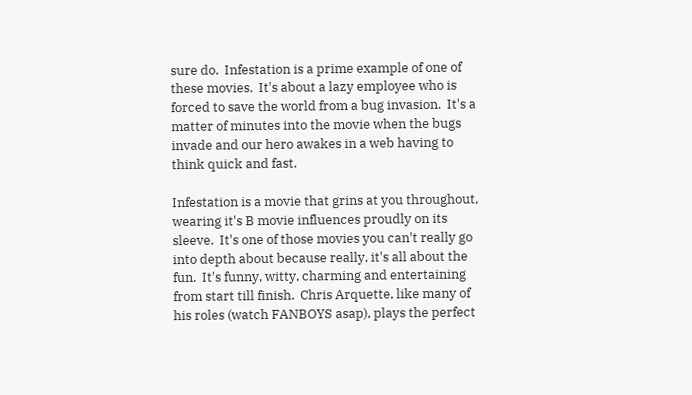sure do.  Infestation is a prime example of one of these movies.  It's about a lazy employee who is forced to save the world from a bug invasion.  It's a matter of minutes into the movie when the bugs invade and our hero awakes in a web having to think quick and fast.

Infestation is a movie that grins at you throughout, wearing it's B movie influences proudly on its sleeve.  It's one of those movies you can't really go into depth about because really, it's all about the fun.  It's funny, witty, charming and entertaining from start till finish.  Chris Arquette, like many of his roles (watch FANBOYS asap), plays the perfect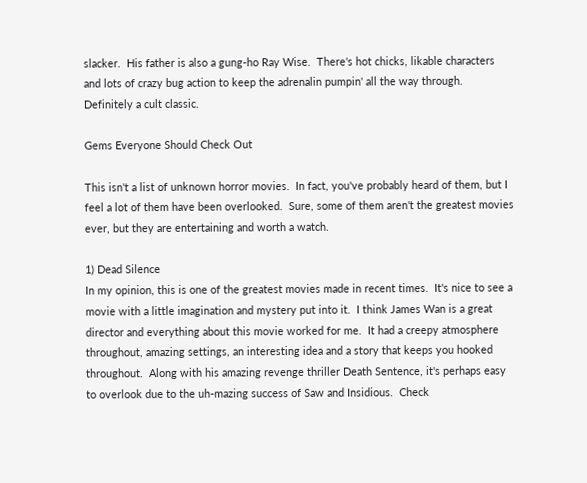slacker.  His father is also a gung-ho Ray Wise.  There's hot chicks, likable characters and lots of crazy bug action to keep the adrenalin pumpin' all the way through.  Definitely a cult classic.

Gems Everyone Should Check Out

This isn't a list of unknown horror movies.  In fact, you've probably heard of them, but I feel a lot of them have been overlooked.  Sure, some of them aren't the greatest movies ever, but they are entertaining and worth a watch.

1) Dead Silence
In my opinion, this is one of the greatest movies made in recent times.  It's nice to see a movie with a little imagination and mystery put into it.  I think James Wan is a great director and everything about this movie worked for me.  It had a creepy atmosphere throughout, amazing settings, an interesting idea and a story that keeps you hooked throughout.  Along with his amazing revenge thriller Death Sentence, it's perhaps easy to overlook due to the uh-mazing success of Saw and Insidious.  Check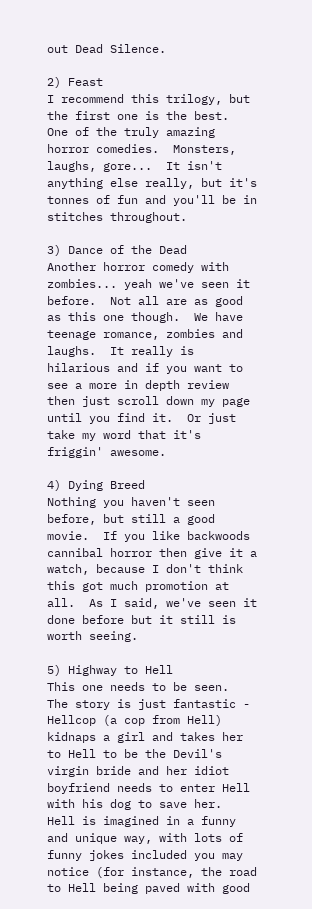out Dead Silence.

2) Feast
I recommend this trilogy, but the first one is the best.  One of the truly amazing horror comedies.  Monsters, laughs, gore...  It isn't anything else really, but it's tonnes of fun and you'll be in stitches throughout.

3) Dance of the Dead
Another horror comedy with zombies... yeah we've seen it before.  Not all are as good as this one though.  We have teenage romance, zombies and laughs.  It really is hilarious and if you want to see a more in depth review then just scroll down my page until you find it.  Or just take my word that it's friggin' awesome.

4) Dying Breed
Nothing you haven't seen before, but still a good movie.  If you like backwoods cannibal horror then give it a watch, because I don't think this got much promotion at all.  As I said, we've seen it done before but it still is worth seeing.

5) Highway to Hell
This one needs to be seen.  The story is just fantastic - Hellcop (a cop from Hell) kidnaps a girl and takes her to Hell to be the Devil's virgin bride and her idiot boyfriend needs to enter Hell with his dog to save her.  Hell is imagined in a funny and unique way, with lots of funny jokes included you may notice (for instance, the road to Hell being paved with good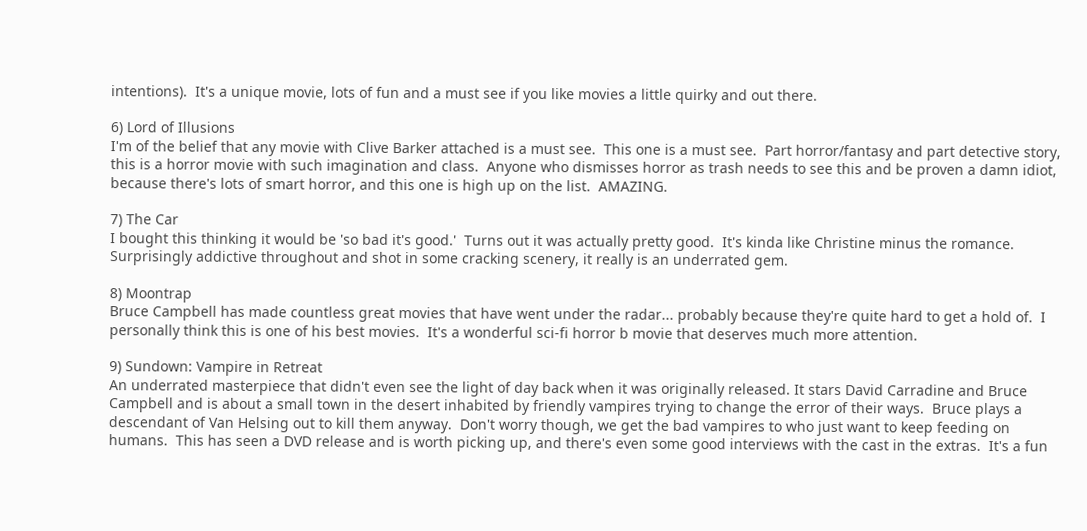intentions).  It's a unique movie, lots of fun and a must see if you like movies a little quirky and out there.

6) Lord of Illusions
I'm of the belief that any movie with Clive Barker attached is a must see.  This one is a must see.  Part horror/fantasy and part detective story, this is a horror movie with such imagination and class.  Anyone who dismisses horror as trash needs to see this and be proven a damn idiot, because there's lots of smart horror, and this one is high up on the list.  AMAZING.

7) The Car
I bought this thinking it would be 'so bad it's good.'  Turns out it was actually pretty good.  It's kinda like Christine minus the romance.  Surprisingly addictive throughout and shot in some cracking scenery, it really is an underrated gem.

8) Moontrap
Bruce Campbell has made countless great movies that have went under the radar... probably because they're quite hard to get a hold of.  I personally think this is one of his best movies.  It's a wonderful sci-fi horror b movie that deserves much more attention.

9) Sundown: Vampire in Retreat
An underrated masterpiece that didn't even see the light of day back when it was originally released. It stars David Carradine and Bruce Campbell and is about a small town in the desert inhabited by friendly vampires trying to change the error of their ways.  Bruce plays a descendant of Van Helsing out to kill them anyway.  Don't worry though, we get the bad vampires to who just want to keep feeding on humans.  This has seen a DVD release and is worth picking up, and there's even some good interviews with the cast in the extras.  It's a fun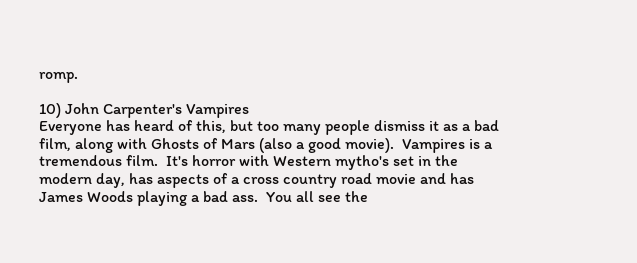romp.

10) John Carpenter's Vampires
Everyone has heard of this, but too many people dismiss it as a bad film, along with Ghosts of Mars (also a good movie).  Vampires is a tremendous film.  It's horror with Western mytho's set in the modern day, has aspects of a cross country road movie and has James Woods playing a bad ass.  You all see the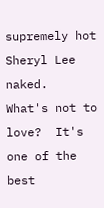supremely hot Sheryl Lee naked.  What's not to love?  It's one of the best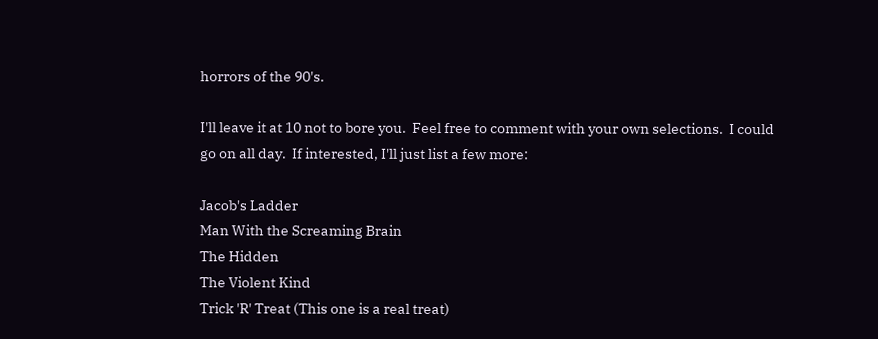horrors of the 90's.

I'll leave it at 10 not to bore you.  Feel free to comment with your own selections.  I could go on all day.  If interested, I'll just list a few more:

Jacob's Ladder
Man With the Screaming Brain
The Hidden
The Violent Kind
Trick 'R' Treat (This one is a real treat)